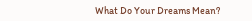What Do Your Dreams Mean?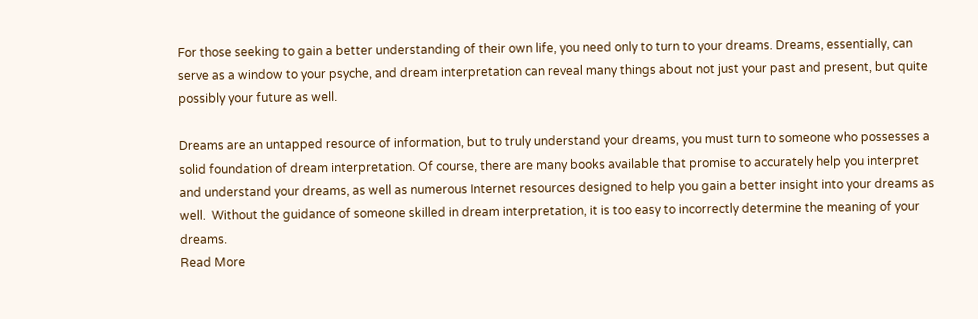For those seeking to gain a better understanding of their own life, you need only to turn to your dreams. Dreams, essentially, can serve as a window to your psyche, and dream interpretation can reveal many things about not just your past and present, but quite possibly your future as well.

Dreams are an untapped resource of information, but to truly understand your dreams, you must turn to someone who possesses a solid foundation of dream interpretation. Of course, there are many books available that promise to accurately help you interpret and understand your dreams, as well as numerous Internet resources designed to help you gain a better insight into your dreams as well.  Without the guidance of someone skilled in dream interpretation, it is too easy to incorrectly determine the meaning of your dreams.
Read More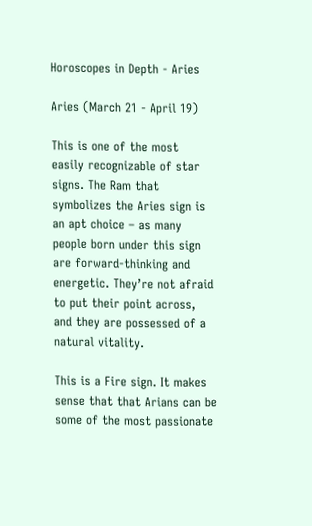Horoscopes in Depth - Aries

Aries (March 21 - April 19)

This is one of the most easily recognizable of star signs. The Ram that symbolizes the Aries sign is an apt choice – as many people born under this sign are forward-thinking and energetic. They’re not afraid to put their point across, and they are possessed of a natural vitality.

This is a Fire sign. It makes sense that that Arians can be some of the most passionate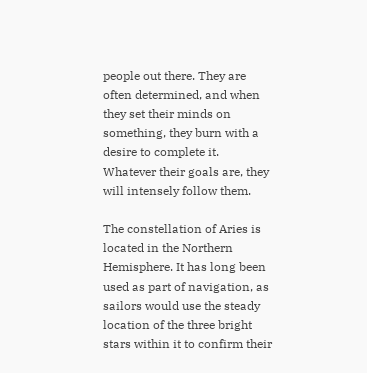people out there. They are often determined, and when they set their minds on something, they burn with a desire to complete it. Whatever their goals are, they will intensely follow them.

The constellation of Aries is located in the Northern Hemisphere. It has long been used as part of navigation, as sailors would use the steady location of the three bright stars within it to confirm their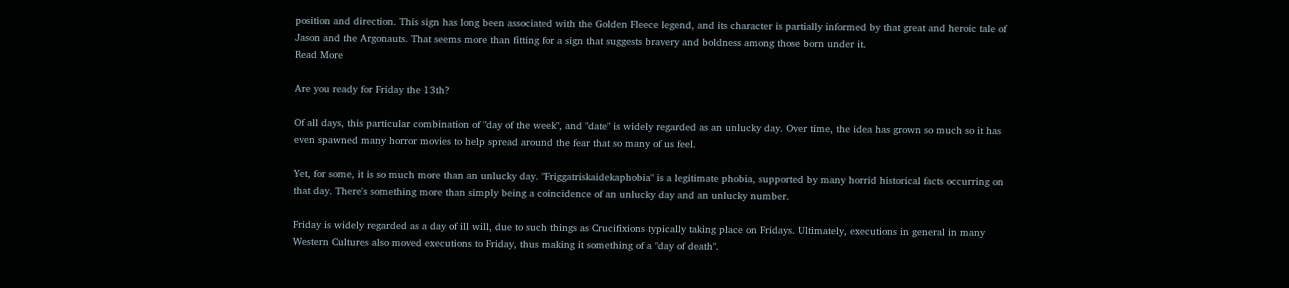position and direction. This sign has long been associated with the Golden Fleece legend, and its character is partially informed by that great and heroic tale of Jason and the Argonauts. That seems more than fitting for a sign that suggests bravery and boldness among those born under it.
Read More

Are you ready for Friday the 13th?

Of all days, this particular combination of "day of the week", and "date" is widely regarded as an unlucky day. Over time, the idea has grown so much so it has even spawned many horror movies to help spread around the fear that so many of us feel.

Yet, for some, it is so much more than an unlucky day. "Friggatriskaidekaphobia" is a legitimate phobia, supported by many horrid historical facts occurring on that day. There's something more than simply being a coincidence of an unlucky day and an unlucky number.

Friday is widely regarded as a day of ill will, due to such things as Crucifixions typically taking place on Fridays. Ultimately, executions in general in many Western Cultures also moved executions to Friday, thus making it something of a "day of death".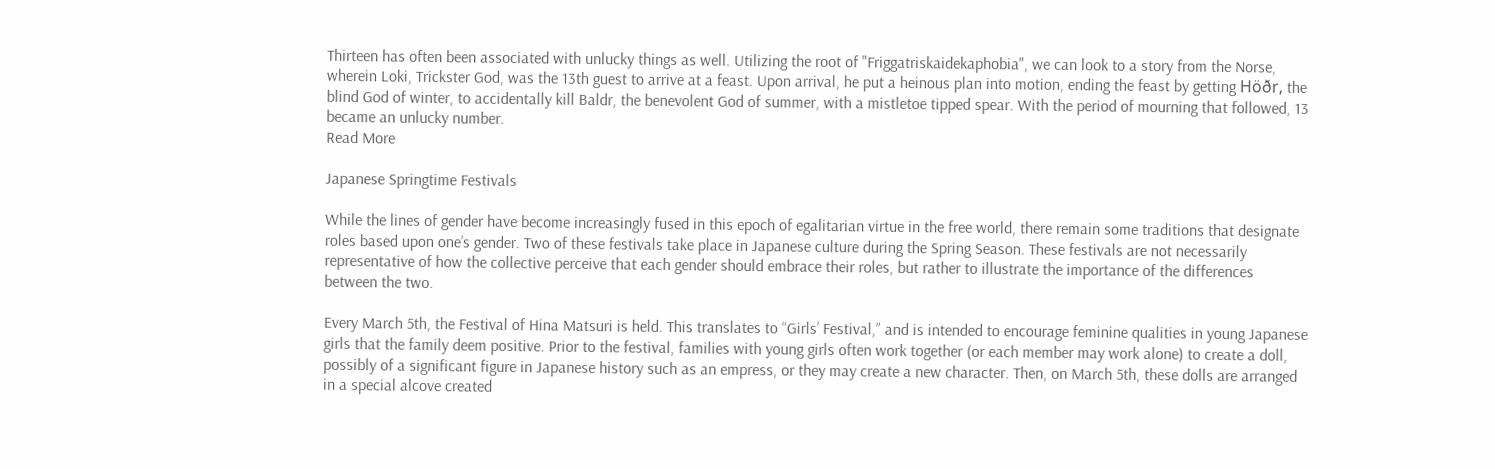Thirteen has often been associated with unlucky things as well. Utilizing the root of "Friggatriskaidekaphobia", we can look to a story from the Norse, wherein Loki, Trickster God, was the 13th guest to arrive at a feast. Upon arrival, he put a heinous plan into motion, ending the feast by getting Höðr, the blind God of winter, to accidentally kill Baldr, the benevolent God of summer, with a mistletoe tipped spear. With the period of mourning that followed, 13 became an unlucky number.
Read More

Japanese Springtime Festivals

While the lines of gender have become increasingly fused in this epoch of egalitarian virtue in the free world, there remain some traditions that designate roles based upon one’s gender. Two of these festivals take place in Japanese culture during the Spring Season. These festivals are not necessarily representative of how the collective perceive that each gender should embrace their roles, but rather to illustrate the importance of the differences between the two.

Every March 5th, the Festival of Hina Matsuri is held. This translates to “Girls’ Festival,” and is intended to encourage feminine qualities in young Japanese girls that the family deem positive. Prior to the festival, families with young girls often work together (or each member may work alone) to create a doll, possibly of a significant figure in Japanese history such as an empress, or they may create a new character. Then, on March 5th, these dolls are arranged in a special alcove created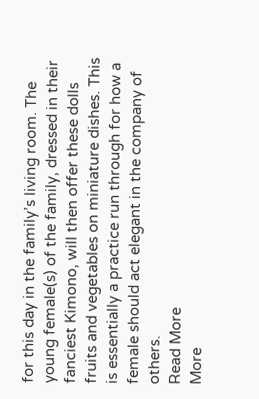for this day in the family’s living room. The young female(s) of the family, dressed in their fanciest Kimono, will then offer these dolls fruits and vegetables on miniature dishes. This is essentially a practice run through for how a female should act elegant in the company of others.
Read More
More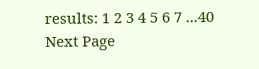results: 1 2 3 4 5 6 7 ...40 Next Page